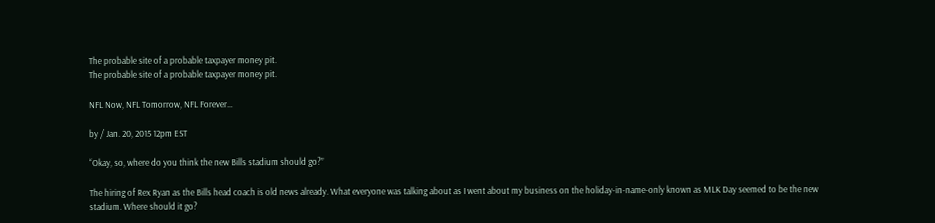The probable site of a probable taxpayer money pit.
The probable site of a probable taxpayer money pit.

NFL Now, NFL Tomorrow, NFL Forever…

by / Jan. 20, 2015 12pm EST

“Okay, so, where do you think the new Bills stadium should go?”

The hiring of Rex Ryan as the Bills head coach is old news already. What everyone was talking about as I went about my business on the holiday-in-name-only known as MLK Day seemed to be the new stadium. Where should it go?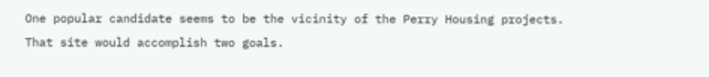One popular candidate seems to be the vicinity of the Perry Housing projects. That site would accomplish two goals.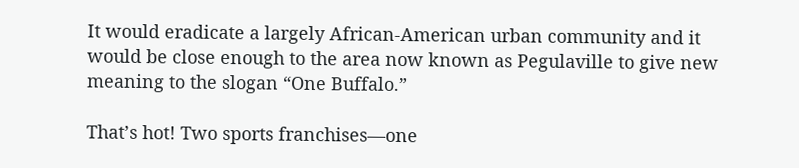It would eradicate a largely African-American urban community and it would be close enough to the area now known as Pegulaville to give new meaning to the slogan “One Buffalo.”

That’s hot! Two sports franchises—one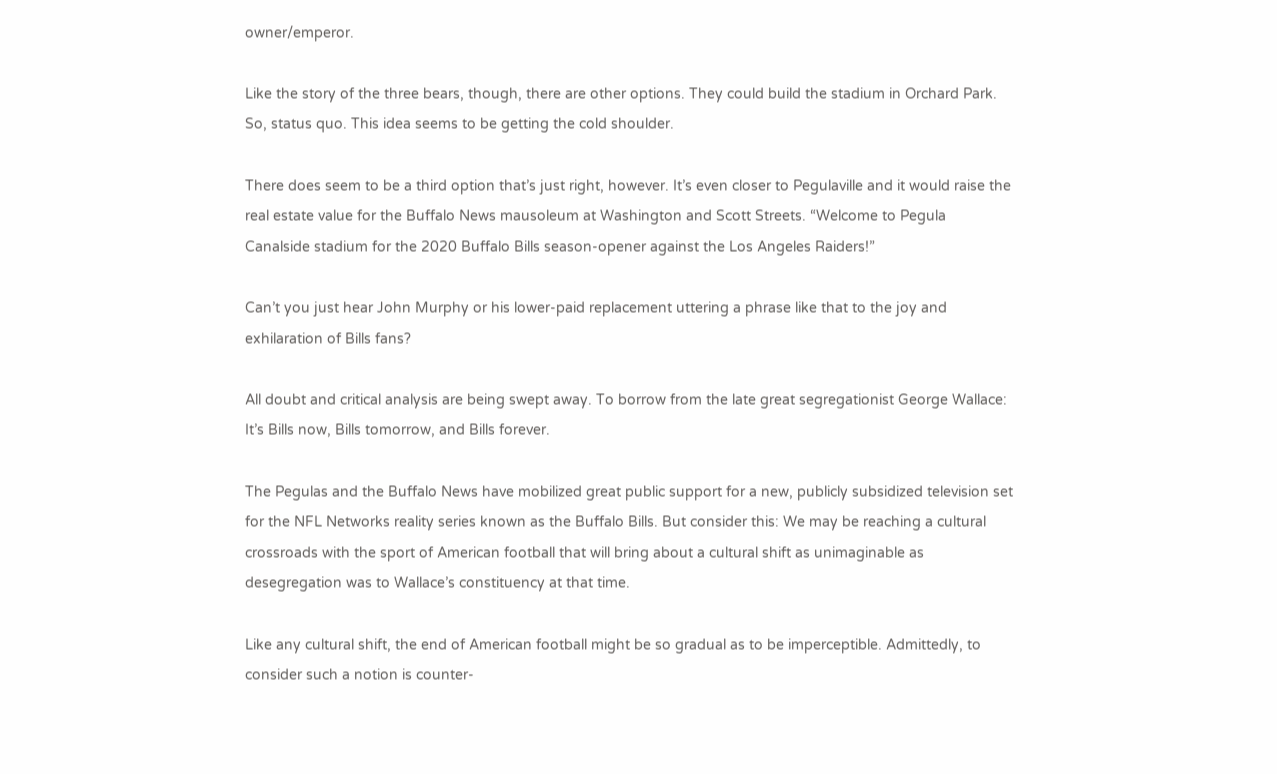owner/emperor.

Like the story of the three bears, though, there are other options. They could build the stadium in Orchard Park. So, status quo. This idea seems to be getting the cold shoulder.

There does seem to be a third option that’s just right, however. It’s even closer to Pegulaville and it would raise the real estate value for the Buffalo News mausoleum at Washington and Scott Streets. “Welcome to Pegula Canalside stadium for the 2020 Buffalo Bills season-opener against the Los Angeles Raiders!”

Can’t you just hear John Murphy or his lower-paid replacement uttering a phrase like that to the joy and exhilaration of Bills fans?

All doubt and critical analysis are being swept away. To borrow from the late great segregationist George Wallace: It’s Bills now, Bills tomorrow, and Bills forever.

The Pegulas and the Buffalo News have mobilized great public support for a new, publicly subsidized television set for the NFL Networks reality series known as the Buffalo Bills. But consider this: We may be reaching a cultural crossroads with the sport of American football that will bring about a cultural shift as unimaginable as desegregation was to Wallace’s constituency at that time.

Like any cultural shift, the end of American football might be so gradual as to be imperceptible. Admittedly, to consider such a notion is counter-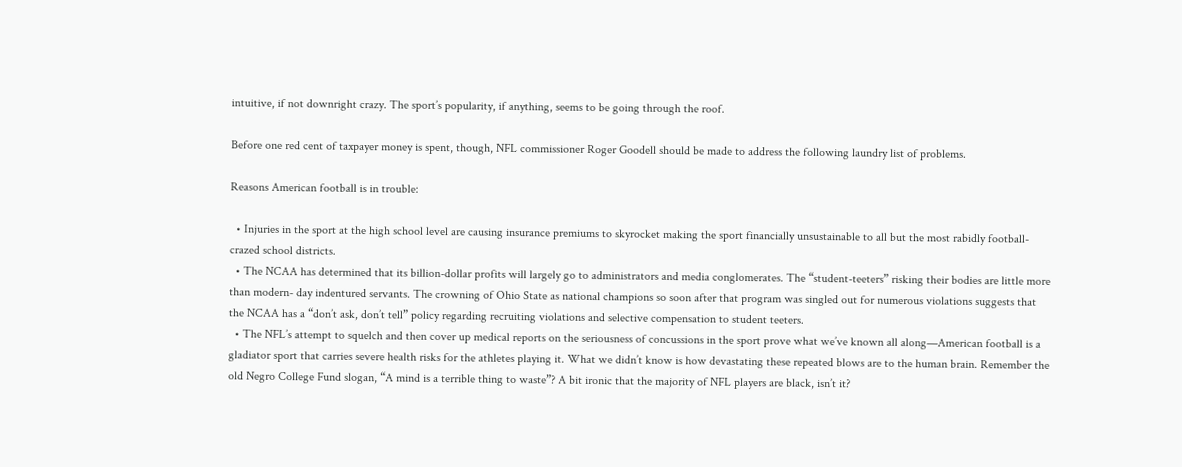intuitive, if not downright crazy. The sport’s popularity, if anything, seems to be going through the roof.

Before one red cent of taxpayer money is spent, though, NFL commissioner Roger Goodell should be made to address the following laundry list of problems.

Reasons American football is in trouble:

  • Injuries in the sport at the high school level are causing insurance premiums to skyrocket making the sport financially unsustainable to all but the most rabidly football-crazed school districts.
  • The NCAA has determined that its billion-dollar profits will largely go to administrators and media conglomerates. The “student-teeters” risking their bodies are little more than modern- day indentured servants. The crowning of Ohio State as national champions so soon after that program was singled out for numerous violations suggests that the NCAA has a “don’t ask, don’t tell” policy regarding recruiting violations and selective compensation to student teeters.
  • The NFL’s attempt to squelch and then cover up medical reports on the seriousness of concussions in the sport prove what we’ve known all along—American football is a gladiator sport that carries severe health risks for the athletes playing it. What we didn’t know is how devastating these repeated blows are to the human brain. Remember the old Negro College Fund slogan, “A mind is a terrible thing to waste”? A bit ironic that the majority of NFL players are black, isn’t it?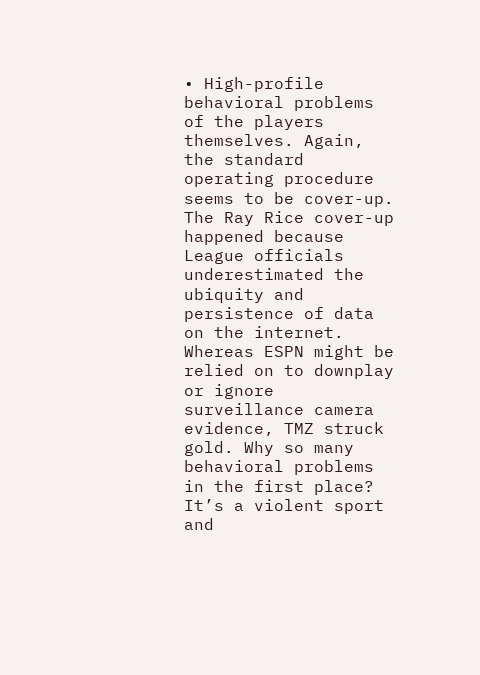• High-profile behavioral problems of the players themselves. Again, the standard operating procedure seems to be cover-up. The Ray Rice cover-up happened because League officials underestimated the ubiquity and persistence of data on the internet. Whereas ESPN might be relied on to downplay or ignore surveillance camera evidence, TMZ struck gold. Why so many behavioral problems in the first place? It’s a violent sport and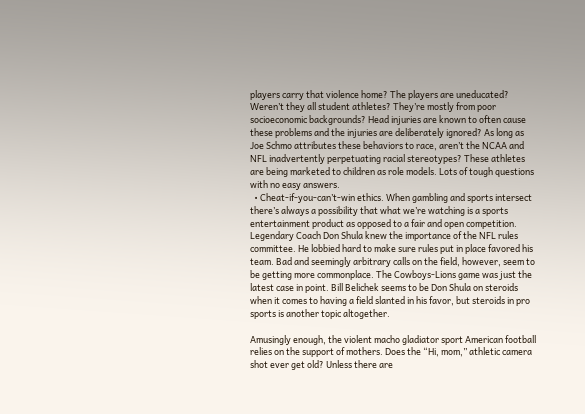players carry that violence home? The players are uneducated? Weren’t they all student athletes? They’re mostly from poor socioeconomic backgrounds? Head injuries are known to often cause these problems and the injuries are deliberately ignored? As long as Joe Schmo attributes these behaviors to race, aren’t the NCAA and NFL inadvertently perpetuating racial stereotypes? These athletes are being marketed to children as role models. Lots of tough questions with no easy answers.
  • Cheat-if-you-can’t-win ethics. When gambling and sports intersect there’s always a possibility that what we’re watching is a sports entertainment product as opposed to a fair and open competition. Legendary Coach Don Shula knew the importance of the NFL rules committee. He lobbied hard to make sure rules put in place favored his team. Bad and seemingly arbitrary calls on the field, however, seem to be getting more commonplace. The Cowboys-Lions game was just the latest case in point. Bill Belichek seems to be Don Shula on steroids when it comes to having a field slanted in his favor, but steroids in pro sports is another topic altogether.

Amusingly enough, the violent macho gladiator sport American football relies on the support of mothers. Does the “Hi, mom,” athletic camera shot ever get old? Unless there are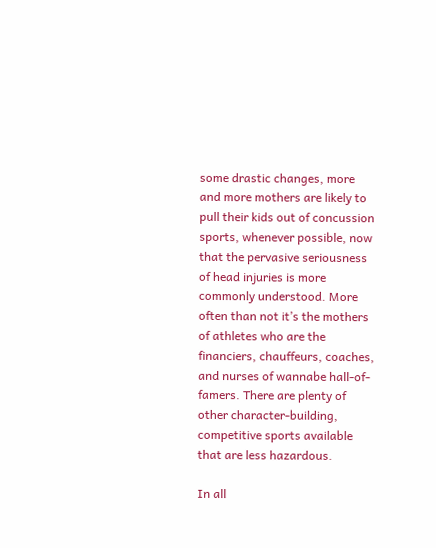some drastic changes, more and more mothers are likely to pull their kids out of concussion sports, whenever possible, now that the pervasive seriousness of head injuries is more commonly understood. More often than not it’s the mothers of athletes who are the financiers, chauffeurs, coaches, and nurses of wannabe hall-of-famers. There are plenty of other character-building, competitive sports available that are less hazardous.

In all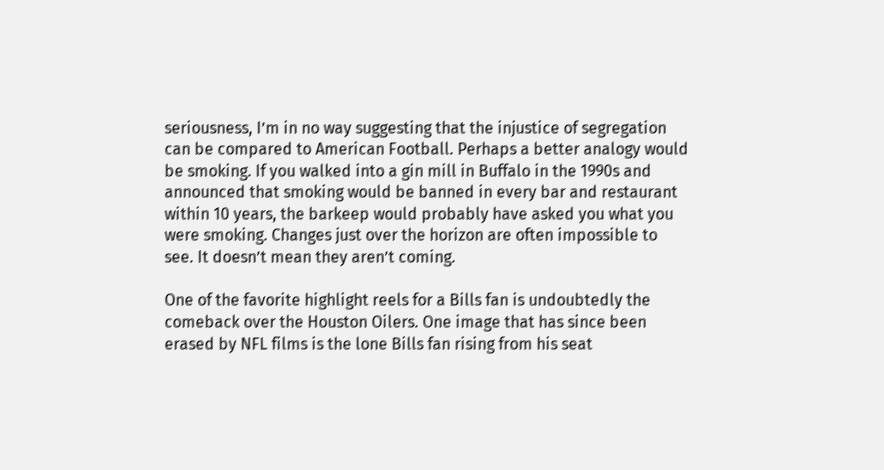seriousness, I’m in no way suggesting that the injustice of segregation can be compared to American Football. Perhaps a better analogy would be smoking. If you walked into a gin mill in Buffalo in the 1990s and announced that smoking would be banned in every bar and restaurant within 10 years, the barkeep would probably have asked you what you were smoking. Changes just over the horizon are often impossible to see. It doesn’t mean they aren’t coming.

One of the favorite highlight reels for a Bills fan is undoubtedly the comeback over the Houston Oilers. One image that has since been erased by NFL films is the lone Bills fan rising from his seat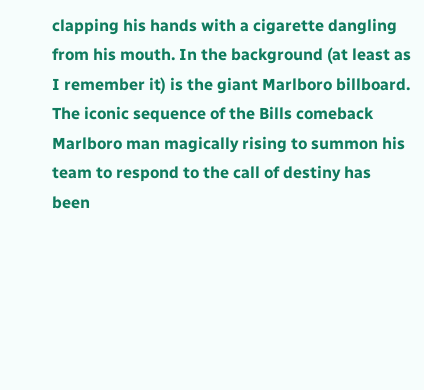clapping his hands with a cigarette dangling from his mouth. In the background (at least as I remember it) is the giant Marlboro billboard. The iconic sequence of the Bills comeback Marlboro man magically rising to summon his team to respond to the call of destiny has been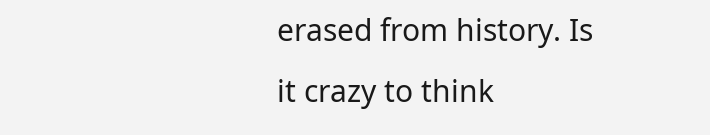erased from history. Is it crazy to think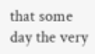that some day the very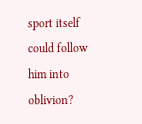sport itself could follow him into oblivion?